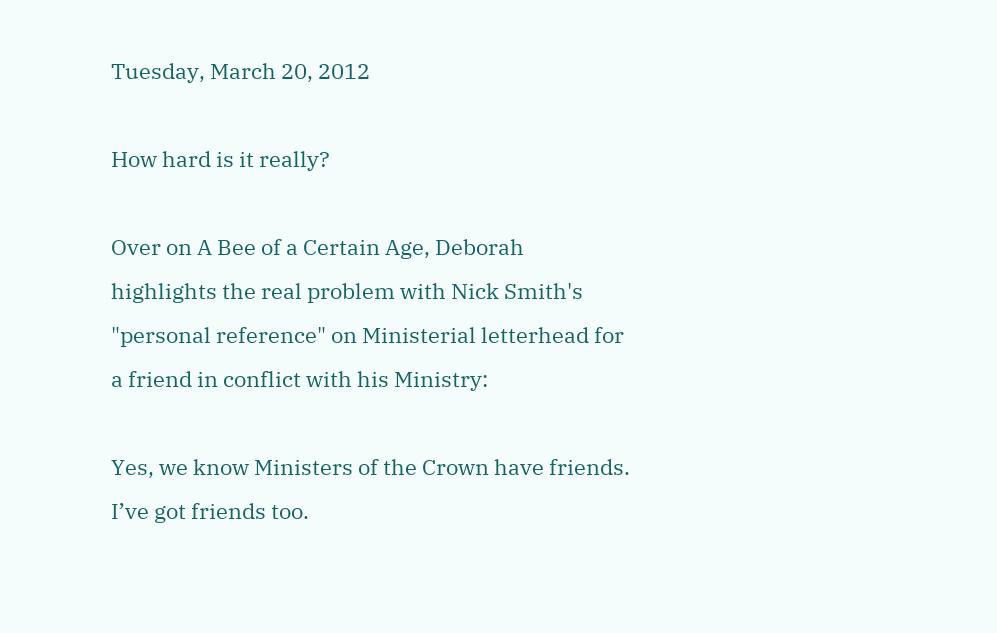Tuesday, March 20, 2012

How hard is it really?

Over on A Bee of a Certain Age, Deborah highlights the real problem with Nick Smith's "personal reference" on Ministerial letterhead for a friend in conflict with his Ministry:

Yes, we know Ministers of the Crown have friends. I’ve got friends too.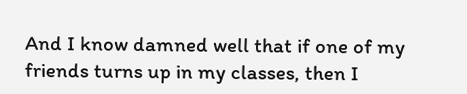And I know damned well that if one of my friends turns up in my classes, then I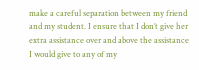make a careful separation between my friend and my student. I ensure that I don’t give her extra assistance over and above the assistance I would give to any of my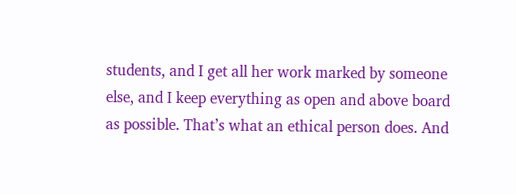students, and I get all her work marked by someone else, and I keep everything as open and above board as possible. That’s what an ethical person does. And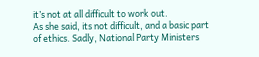it’s not at all difficult to work out.
As she said, its not difficult, and a basic part of ethics. Sadly, National Party Ministers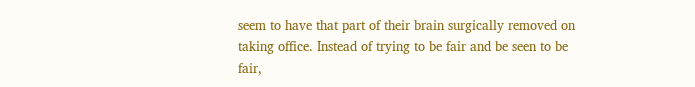seem to have that part of their brain surgically removed on taking office. Instead of trying to be fair and be seen to be fair,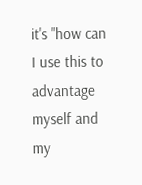it's "how can I use this to advantage myself and my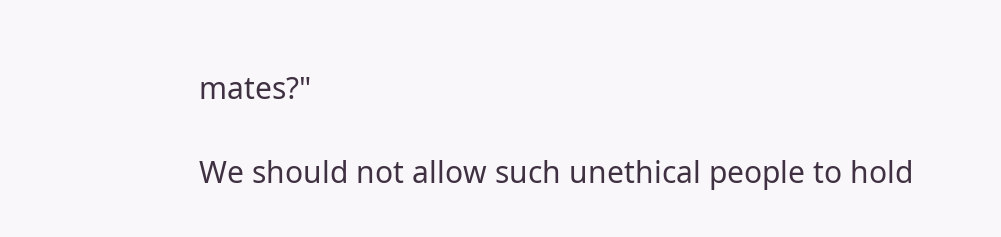mates?"

We should not allow such unethical people to hold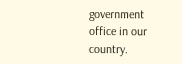government office in our country.